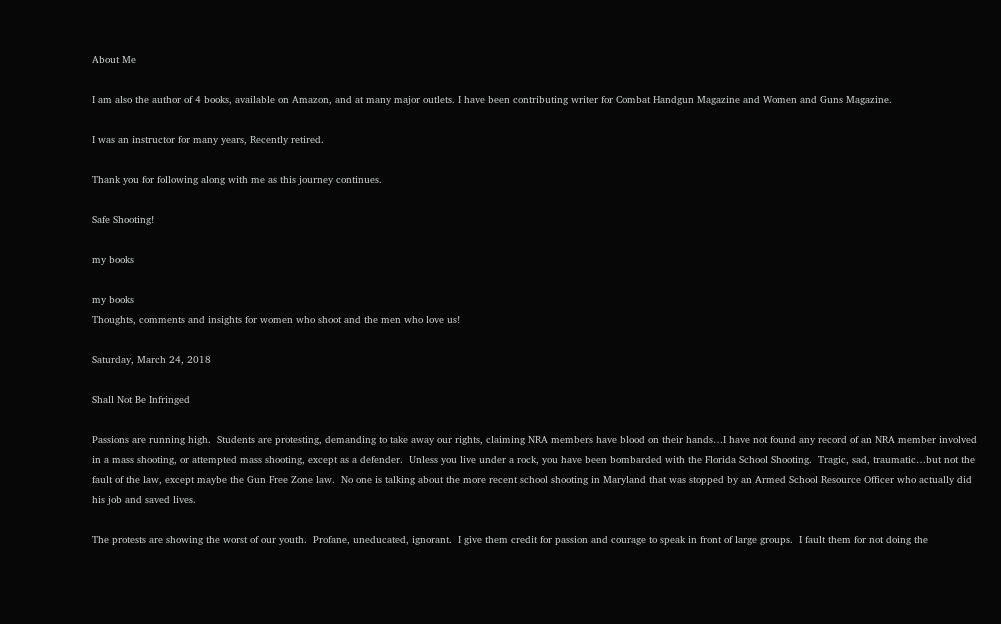About Me

I am also the author of 4 books, available on Amazon, and at many major outlets. I have been contributing writer for Combat Handgun Magazine and Women and Guns Magazine.

I was an instructor for many years, Recently retired.

Thank you for following along with me as this journey continues.

Safe Shooting!

my books

my books
Thoughts, comments and insights for women who shoot and the men who love us!

Saturday, March 24, 2018

Shall Not Be Infringed

Passions are running high.  Students are protesting, demanding to take away our rights, claiming NRA members have blood on their hands…I have not found any record of an NRA member involved in a mass shooting, or attempted mass shooting, except as a defender.  Unless you live under a rock, you have been bombarded with the Florida School Shooting.  Tragic, sad, traumatic…but not the fault of the law, except maybe the Gun Free Zone law.  No one is talking about the more recent school shooting in Maryland that was stopped by an Armed School Resource Officer who actually did his job and saved lives.

The protests are showing the worst of our youth.  Profane, uneducated, ignorant.  I give them credit for passion and courage to speak in front of large groups.  I fault them for not doing the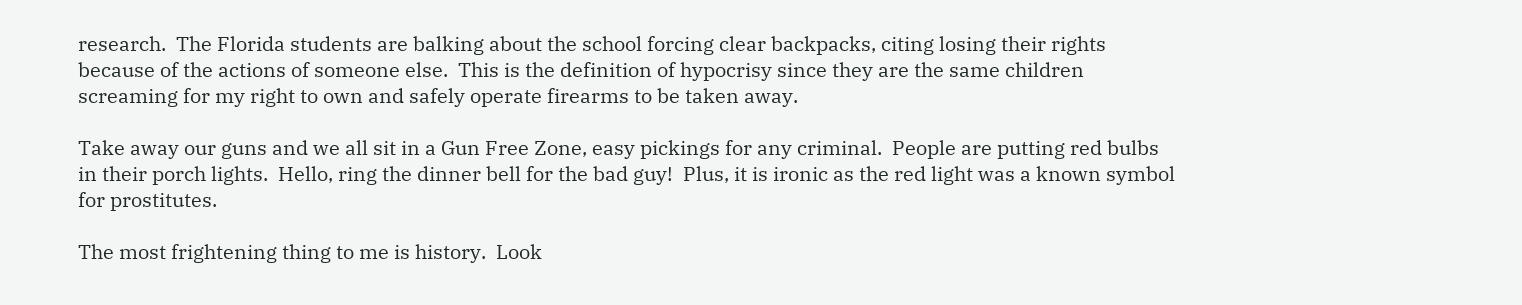research.  The Florida students are balking about the school forcing clear backpacks, citing losing their rights because of the actions of someone else.  This is the definition of hypocrisy since they are the same children screaming for my right to own and safely operate firearms to be taken away.

Take away our guns and we all sit in a Gun Free Zone, easy pickings for any criminal.  People are putting red bulbs in their porch lights.  Hello, ring the dinner bell for the bad guy!  Plus, it is ironic as the red light was a known symbol for prostitutes.

The most frightening thing to me is history.  Look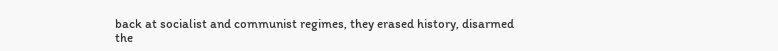back at socialist and communist regimes, they erased history, disarmed the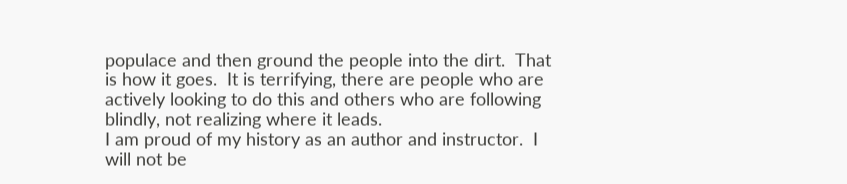populace and then ground the people into the dirt.  That is how it goes.  It is terrifying, there are people who are actively looking to do this and others who are following blindly, not realizing where it leads.
I am proud of my history as an author and instructor.  I will not be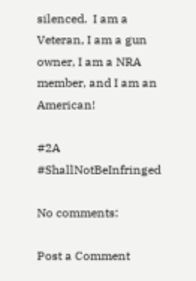silenced.  I am a Veteran, I am a gun owner, I am a NRA member, and I am an American!

#2A  #ShallNotBeInfringed

No comments:

Post a Comment